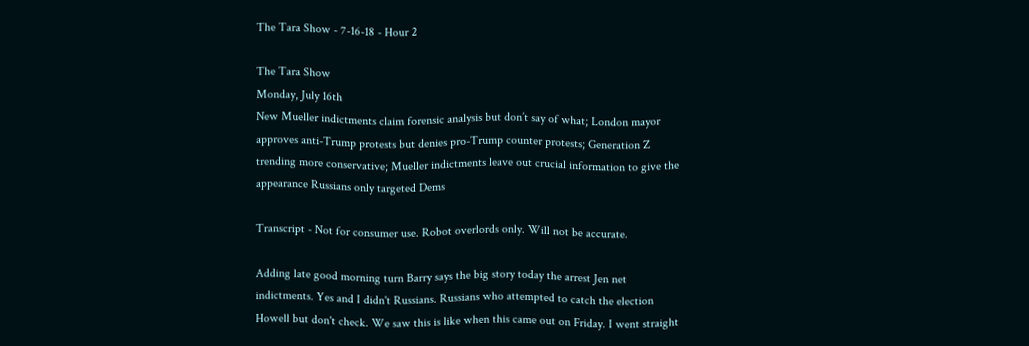The Tara Show - 7-16-18 - Hour 2

The Tara Show
Monday, July 16th
New Mueller indictments claim forensic analysis but don’t say of what; London mayor approves anti-Trump protests but denies pro-Trump counter protests; Generation Z trending more conservative; Mueller indictments leave out crucial information to give the appearance Russians only targeted Dems

Transcript - Not for consumer use. Robot overlords only. Will not be accurate.

Adding late good morning turn Barry says the big story today the arrest Jen net indictments. Yes and I didn't Russians. Russians who attempted to catch the election Howell but don't check. We saw this is like when this came out on Friday. I went straight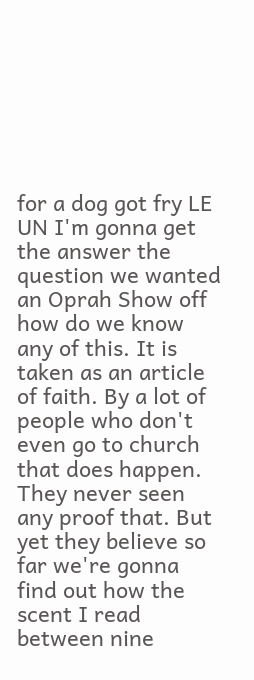for a dog got fry LE UN I'm gonna get the answer the question we wanted an Oprah Show off how do we know any of this. It is taken as an article of faith. By a lot of people who don't even go to church that does happen. They never seen any proof that. But yet they believe so far we're gonna find out how the scent I read between nine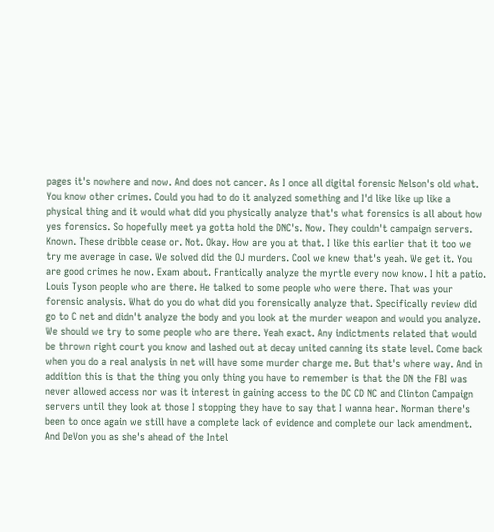pages it's nowhere and now. And does not cancer. As I once all digital forensic Nelson's old what. You know other crimes. Could you had to do it analyzed something and I'd like like up like a physical thing and it would what did you physically analyze that's what forensics is all about how yes forensics. So hopefully meet ya gotta hold the DNC's. Now. They couldn't campaign servers. Known. These dribble cease or. Not. Okay. How are you at that. I like this earlier that it too we try me average in case. We solved did the OJ murders. Cool we knew that's yeah. We get it. You are good crimes he now. Exam about. Frantically analyze the myrtle every now know. I hit a patio. Louis Tyson people who are there. He talked to some people who were there. That was your forensic analysis. What do you do what did you forensically analyze that. Specifically review did go to C net and didn't analyze the body and you look at the murder weapon and would you analyze. We should we try to some people who are there. Yeah exact. Any indictments related that would be thrown right court you know and lashed out at decay united canning its state level. Come back when you do a real analysis in net will have some murder charge me. But that's where way. And in addition this is that the thing you only thing you have to remember is that the DN the FBI was never allowed access nor was it interest in gaining access to the DC CD NC and Clinton Campaign servers until they look at those I stopping they have to say that I wanna hear. Norman there's been to once again we still have a complete lack of evidence and complete our lack amendment. And DeVon you as she's ahead of the Intel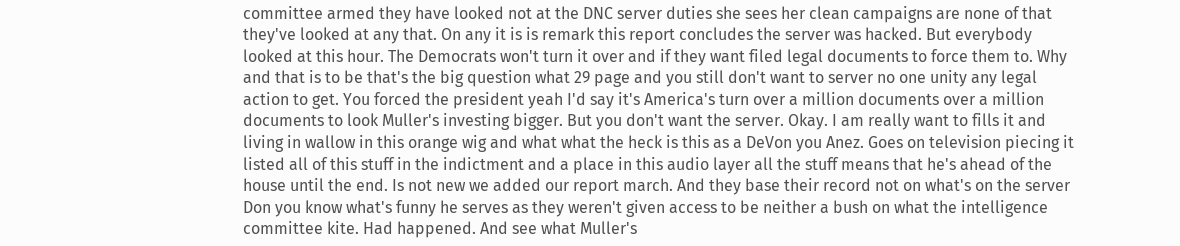committee armed they have looked not at the DNC server duties she sees her clean campaigns are none of that they've looked at any that. On any it is is remark this report concludes the server was hacked. But everybody looked at this hour. The Democrats won't turn it over and if they want filed legal documents to force them to. Why and that is to be that's the big question what 29 page and you still don't want to server no one unity any legal action to get. You forced the president yeah I'd say it's America's turn over a million documents over a million documents to look Muller's investing bigger. But you don't want the server. Okay. I am really want to fills it and living in wallow in this orange wig and what what the heck is this as a DeVon you Anez. Goes on television piecing it listed all of this stuff in the indictment and a place in this audio layer all the stuff means that he's ahead of the house until the end. Is not new we added our report march. And they base their record not on what's on the server Don you know what's funny he serves as they weren't given access to be neither a bush on what the intelligence committee kite. Had happened. And see what Muller's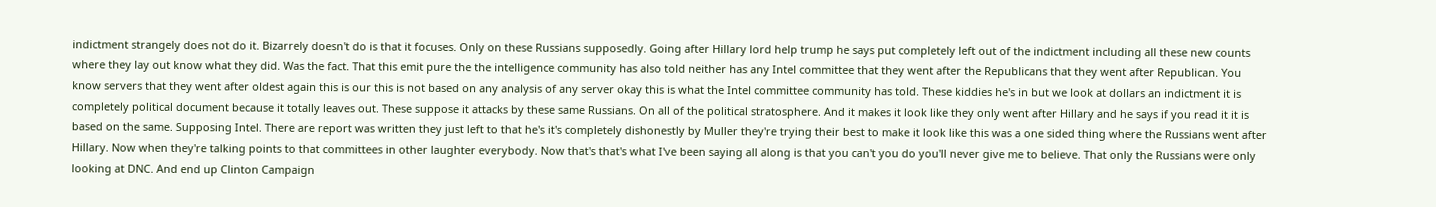indictment strangely does not do it. Bizarrely doesn't do is that it focuses. Only on these Russians supposedly. Going after Hillary lord help trump he says put completely left out of the indictment including all these new counts where they lay out know what they did. Was the fact. That this emit pure the the intelligence community has also told neither has any Intel committee that they went after the Republicans that they went after Republican. You know servers that they went after oldest again this is our this is not based on any analysis of any server okay this is what the Intel committee community has told. These kiddies he's in but we look at dollars an indictment it is completely political document because it totally leaves out. These suppose it attacks by these same Russians. On all of the political stratosphere. And it makes it look like they only went after Hillary and he says if you read it it is based on the same. Supposing Intel. There are report was written they just left to that he's it's completely dishonestly by Muller they're trying their best to make it look like this was a one sided thing where the Russians went after Hillary. Now when they're talking points to that committees in other laughter everybody. Now that's that's what I've been saying all along is that you can't you do you'll never give me to believe. That only the Russians were only looking at DNC. And end up Clinton Campaign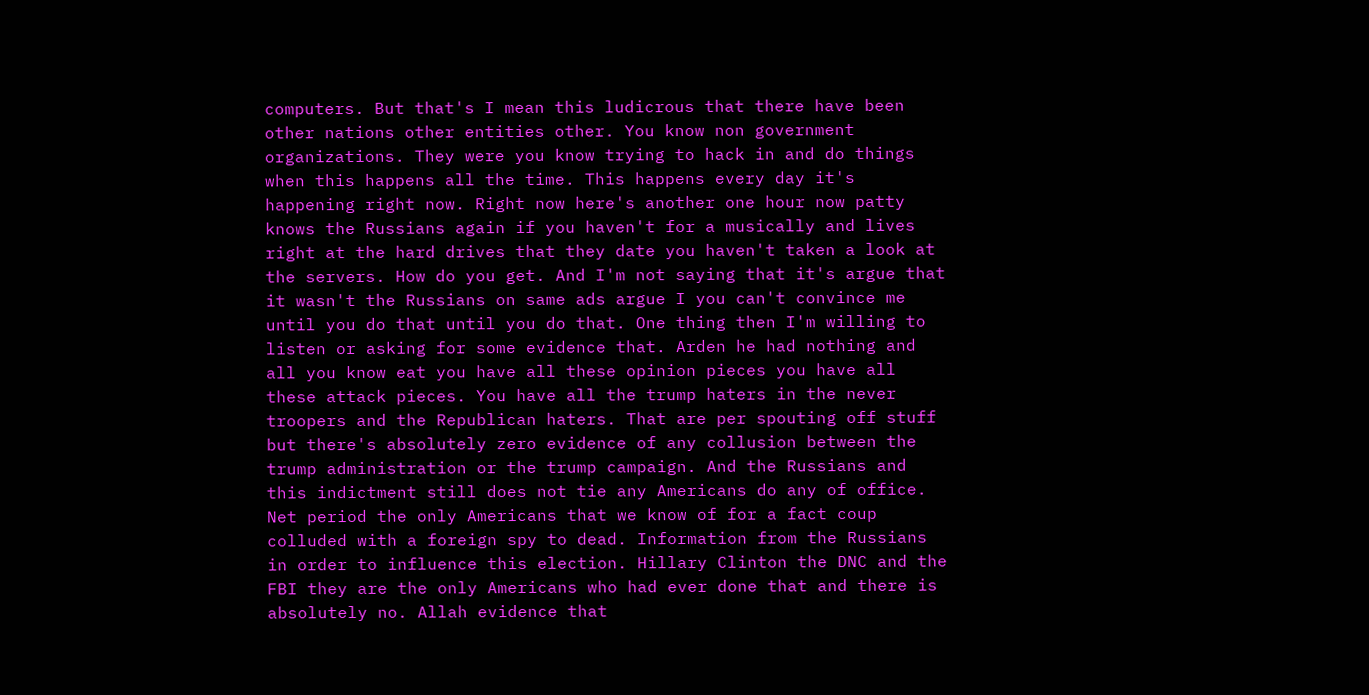computers. But that's I mean this ludicrous that there have been other nations other entities other. You know non government organizations. They were you know trying to hack in and do things when this happens all the time. This happens every day it's happening right now. Right now here's another one hour now patty knows the Russians again if you haven't for a musically and lives right at the hard drives that they date you haven't taken a look at the servers. How do you get. And I'm not saying that it's argue that it wasn't the Russians on same ads argue I you can't convince me until you do that until you do that. One thing then I'm willing to listen or asking for some evidence that. Arden he had nothing and all you know eat you have all these opinion pieces you have all these attack pieces. You have all the trump haters in the never troopers and the Republican haters. That are per spouting off stuff but there's absolutely zero evidence of any collusion between the trump administration or the trump campaign. And the Russians and this indictment still does not tie any Americans do any of office. Net period the only Americans that we know of for a fact coup colluded with a foreign spy to dead. Information from the Russians in order to influence this election. Hillary Clinton the DNC and the FBI they are the only Americans who had ever done that and there is absolutely no. Allah evidence that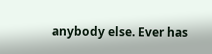anybody else. Ever has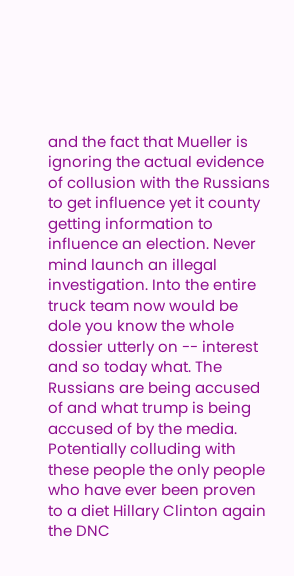and the fact that Mueller is ignoring the actual evidence of collusion with the Russians to get influence yet it county getting information to influence an election. Never mind launch an illegal investigation. Into the entire truck team now would be dole you know the whole dossier utterly on -- interest and so today what. The Russians are being accused of and what trump is being accused of by the media. Potentially colluding with these people the only people who have ever been proven to a diet Hillary Clinton again the DNC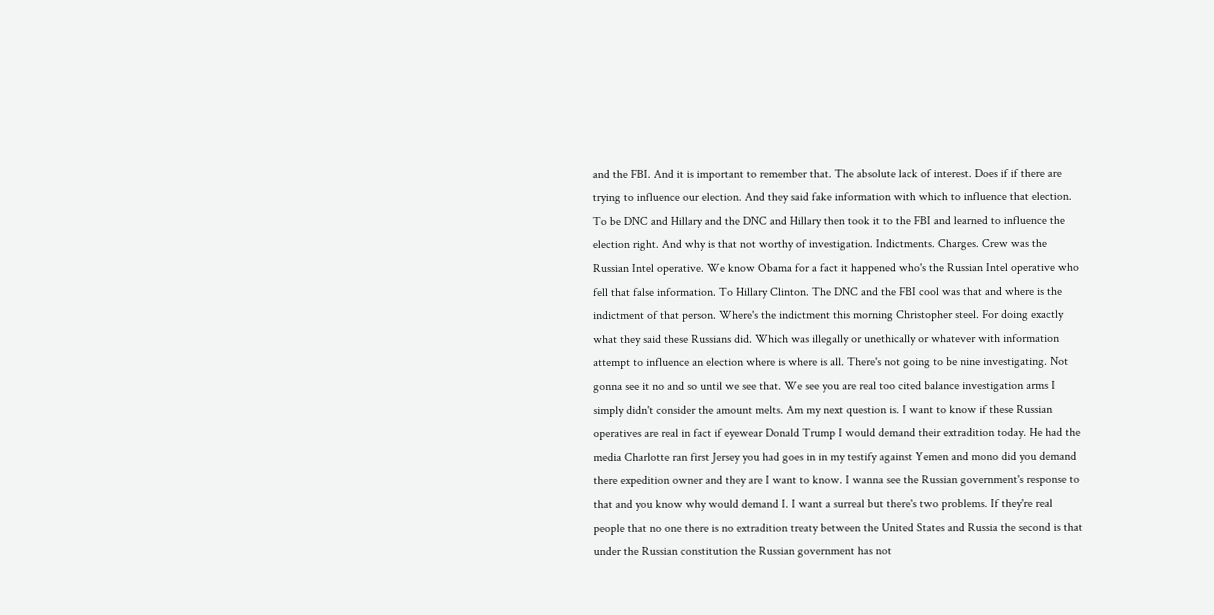and the FBI. And it is important to remember that. The absolute lack of interest. Does if if there are trying to influence our election. And they said fake information with which to influence that election. To be DNC and Hillary and the DNC and Hillary then took it to the FBI and learned to influence the election right. And why is that not worthy of investigation. Indictments. Charges. Crew was the Russian Intel operative. We know Obama for a fact it happened who's the Russian Intel operative who fell that false information. To Hillary Clinton. The DNC and the FBI cool was that and where is the indictment of that person. Where's the indictment this morning Christopher steel. For doing exactly what they said these Russians did. Which was illegally or unethically or whatever with information attempt to influence an election where is where is all. There's not going to be nine investigating. Not gonna see it no and so until we see that. We see you are real too cited balance investigation arms I simply didn't consider the amount melts. Am my next question is. I want to know if these Russian operatives are real in fact if eyewear Donald Trump I would demand their extradition today. He had the media Charlotte ran first Jersey you had goes in in my testify against Yemen and mono did you demand there expedition owner and they are I want to know. I wanna see the Russian government's response to that and you know why would demand I. I want a surreal but there's two problems. If they're real people that no one there is no extradition treaty between the United States and Russia the second is that under the Russian constitution the Russian government has not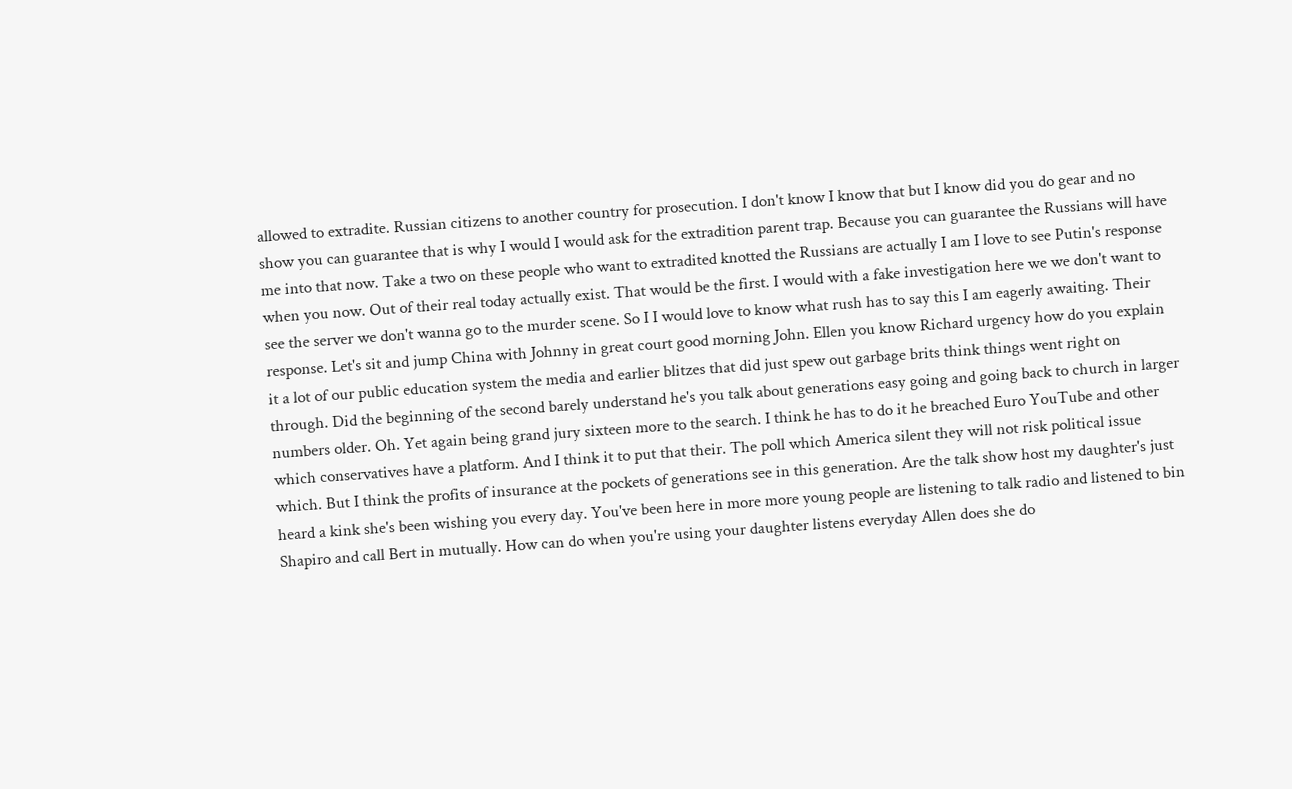allowed to extradite. Russian citizens to another country for prosecution. I don't know I know that but I know did you do gear and no show you can guarantee that is why I would I would ask for the extradition parent trap. Because you can guarantee the Russians will have me into that now. Take a two on these people who want to extradited knotted the Russians are actually I am I love to see Putin's response when you now. Out of their real today actually exist. That would be the first. I would with a fake investigation here we we don't want to see the server we don't wanna go to the murder scene. So I I would love to know what rush has to say this I am eagerly awaiting. Their response. Let's sit and jump China with Johnny in great court good morning John. Ellen you know Richard urgency how do you explain it a lot of our public education system the media and earlier blitzes that did just spew out garbage brits think things went right on through. Did the beginning of the second barely understand he's you talk about generations easy going and going back to church in larger numbers older. Oh. Yet again being grand jury sixteen more to the search. I think he has to do it he breached Euro YouTube and other which conservatives have a platform. And I think it to put that their. The poll which America silent they will not risk political issue which. But I think the profits of insurance at the pockets of generations see in this generation. Are the talk show host my daughter's just heard a kink she's been wishing you every day. You've been here in more more young people are listening to talk radio and listened to bin Shapiro and call Bert in mutually. How can do when you're using your daughter listens everyday Allen does she do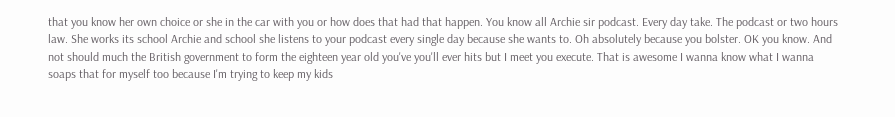that you know her own choice or she in the car with you or how does that had that happen. You know all Archie sir podcast. Every day take. The podcast or two hours law. She works its school Archie and school she listens to your podcast every single day because she wants to. Oh absolutely because you bolster. OK you know. And not should much the British government to form the eighteen year old you've you'll ever hits but I meet you execute. That is awesome I wanna know what I wanna soaps that for myself too because I'm trying to keep my kids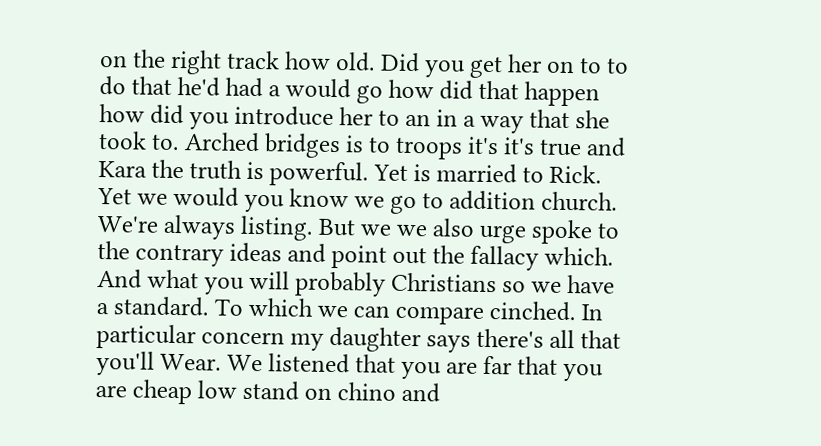on the right track how old. Did you get her on to to do that he'd had a would go how did that happen how did you introduce her to an in a way that she took to. Arched bridges is to troops it's it's true and Kara the truth is powerful. Yet is married to Rick. Yet we would you know we go to addition church. We're always listing. But we we also urge spoke to the contrary ideas and point out the fallacy which. And what you will probably Christians so we have a standard. To which we can compare cinched. In particular concern my daughter says there's all that you'll Wear. We listened that you are far that you are cheap low stand on chino and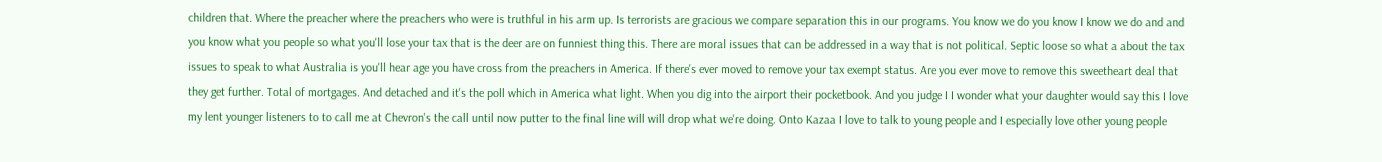children that. Where the preacher where the preachers who were is truthful in his arm up. Is terrorists are gracious we compare separation this in our programs. You know we do you know I know we do and and you know what you people so what you'll lose your tax that is the deer are on funniest thing this. There are moral issues that can be addressed in a way that is not political. Septic loose so what a about the tax issues to speak to what Australia is you'll hear age you have cross from the preachers in America. If there's ever moved to remove your tax exempt status. Are you ever move to remove this sweetheart deal that they get further. Total of mortgages. And detached and it's the poll which in America what light. When you dig into the airport their pocketbook. And you judge I I wonder what your daughter would say this I love my lent younger listeners to to call me at Chevron's the call until now putter to the final line will will drop what we're doing. Onto Kazaa I love to talk to young people and I especially love other young people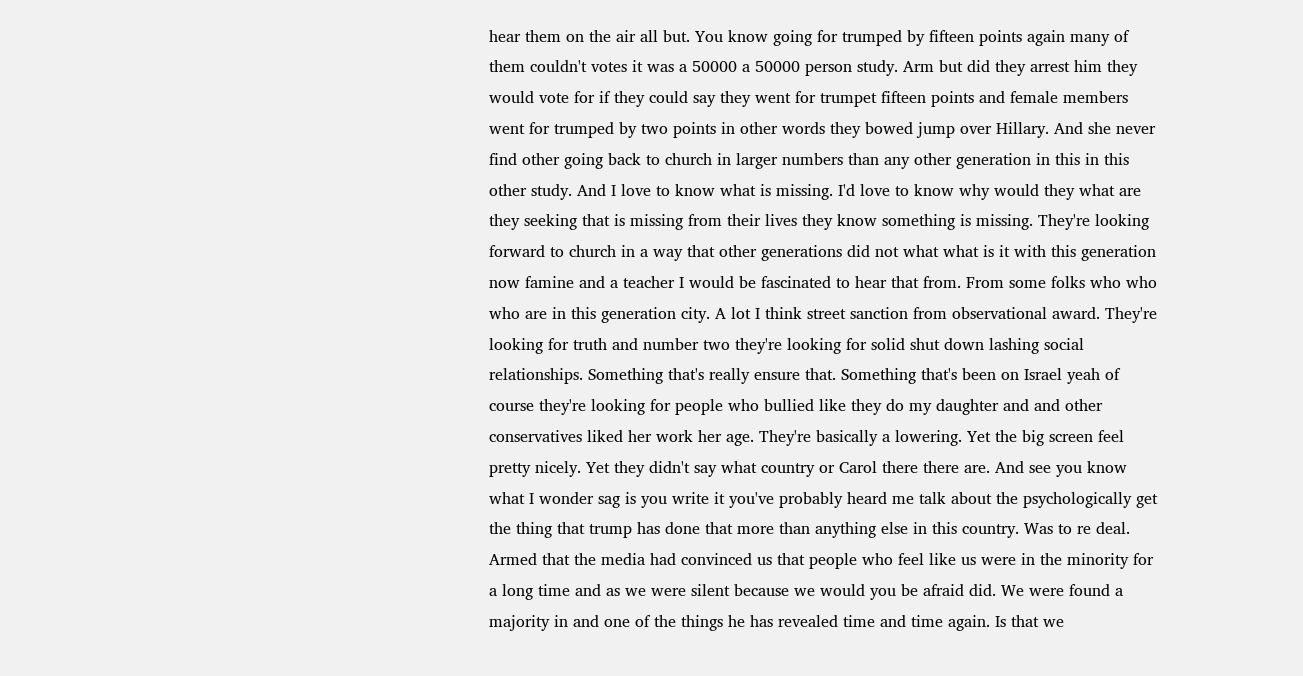hear them on the air all but. You know going for trumped by fifteen points again many of them couldn't votes it was a 50000 a 50000 person study. Arm but did they arrest him they would vote for if they could say they went for trumpet fifteen points and female members went for trumped by two points in other words they bowed jump over Hillary. And she never find other going back to church in larger numbers than any other generation in this in this other study. And I love to know what is missing. I'd love to know why would they what are they seeking that is missing from their lives they know something is missing. They're looking forward to church in a way that other generations did not what what is it with this generation now famine and a teacher I would be fascinated to hear that from. From some folks who who who are in this generation city. A lot I think street sanction from observational award. They're looking for truth and number two they're looking for solid shut down lashing social relationships. Something that's really ensure that. Something that's been on Israel yeah of course they're looking for people who bullied like they do my daughter and and other conservatives liked her work her age. They're basically a lowering. Yet the big screen feel pretty nicely. Yet they didn't say what country or Carol there there are. And see you know what I wonder sag is you write it you've probably heard me talk about the psychologically get the thing that trump has done that more than anything else in this country. Was to re deal. Armed that the media had convinced us that people who feel like us were in the minority for a long time and as we were silent because we would you be afraid did. We were found a majority in and one of the things he has revealed time and time again. Is that we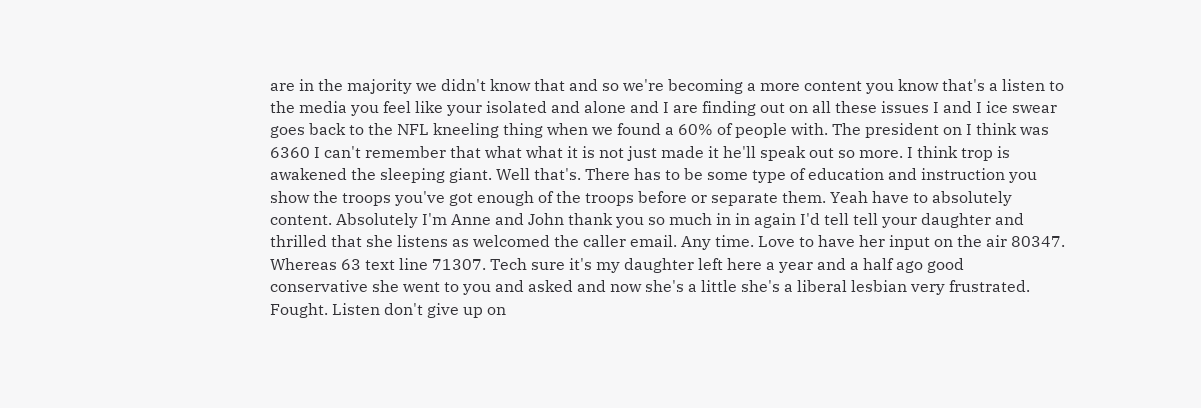are in the majority we didn't know that and so we're becoming a more content you know that's a listen to the media you feel like your isolated and alone and I are finding out on all these issues I and I ice swear goes back to the NFL kneeling thing when we found a 60% of people with. The president on I think was 6360 I can't remember that what what it is not just made it he'll speak out so more. I think trop is awakened the sleeping giant. Well that's. There has to be some type of education and instruction you show the troops you've got enough of the troops before or separate them. Yeah have to absolutely content. Absolutely I'm Anne and John thank you so much in in again I'd tell tell your daughter and thrilled that she listens as welcomed the caller email. Any time. Love to have her input on the air 80347. Whereas 63 text line 71307. Tech sure it's my daughter left here a year and a half ago good conservative she went to you and asked and now she's a little she's a liberal lesbian very frustrated. Fought. Listen don't give up on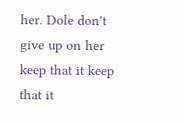her. Dole don't give up on her keep that it keep that it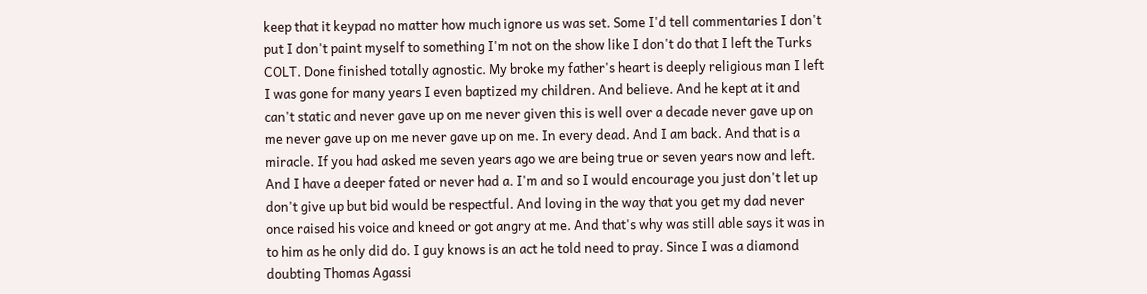keep that it keypad no matter how much ignore us was set. Some I'd tell commentaries I don't put I don't paint myself to something I'm not on the show like I don't do that I left the Turks COLT. Done finished totally agnostic. My broke my father's heart is deeply religious man I left I was gone for many years I even baptized my children. And believe. And he kept at it and can't static and never gave up on me never given this is well over a decade never gave up on me never gave up on me never gave up on me. In every dead. And I am back. And that is a miracle. If you had asked me seven years ago we are being true or seven years now and left. And I have a deeper fated or never had a. I'm and so I would encourage you just don't let up don't give up but bid would be respectful. And loving in the way that you get my dad never once raised his voice and kneed or got angry at me. And that's why was still able says it was in to him as he only did do. I guy knows is an act he told need to pray. Since I was a diamond doubting Thomas Agassi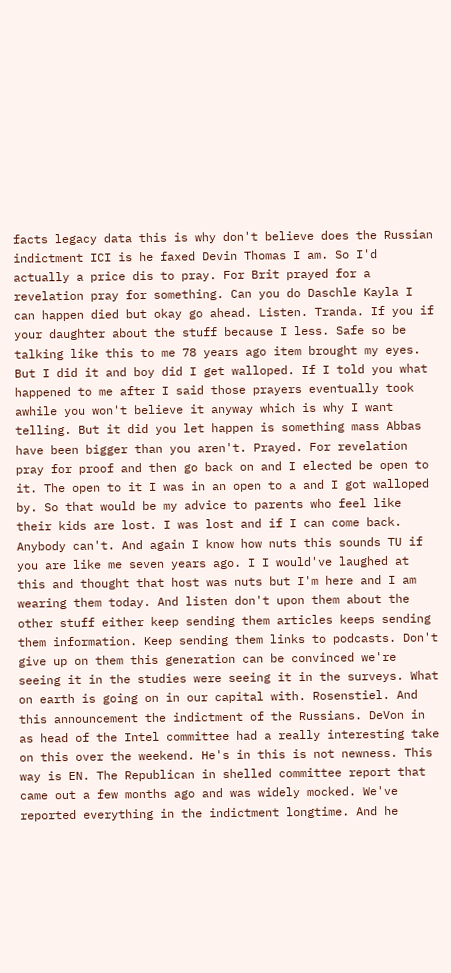facts legacy data this is why don't believe does the Russian indictment ICI is he faxed Devin Thomas I am. So I'd actually a price dis to pray. For Brit prayed for a revelation pray for something. Can you do Daschle Kayla I can happen died but okay go ahead. Listen. Tranda. If you if your daughter about the stuff because I less. Safe so be talking like this to me 78 years ago item brought my eyes. But I did it and boy did I get walloped. If I told you what happened to me after I said those prayers eventually took awhile you won't believe it anyway which is why I want telling. But it did you let happen is something mass Abbas have been bigger than you aren't. Prayed. For revelation pray for proof and then go back on and I elected be open to it. The open to it I was in an open to a and I got walloped by. So that would be my advice to parents who feel like their kids are lost. I was lost and if I can come back. Anybody can't. And again I know how nuts this sounds TU if you are like me seven years ago. I I would've laughed at this and thought that host was nuts but I'm here and I am wearing them today. And listen don't upon them about the other stuff either keep sending them articles keeps sending them information. Keep sending them links to podcasts. Don't give up on them this generation can be convinced we're seeing it in the studies were seeing it in the surveys. What on earth is going on in our capital with. Rosenstiel. And this announcement the indictment of the Russians. DeVon in as head of the Intel committee had a really interesting take on this over the weekend. He's in this is not newness. This way is EN. The Republican in shelled committee report that came out a few months ago and was widely mocked. We've reported everything in the indictment longtime. And he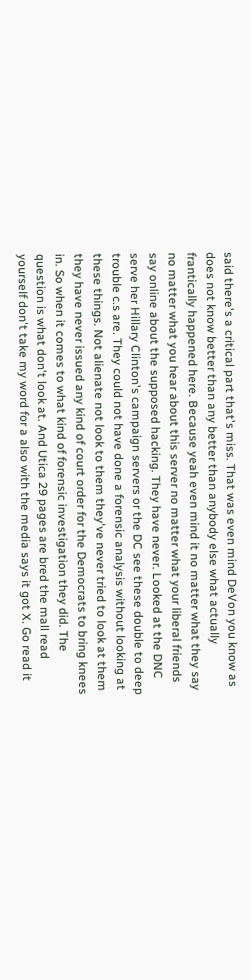said there's a critical part that's miss. That was even mind DeVon you know as does not know better than any better than anybody else what actually frantically happened here. Because yeah even mind it no matter what they say no matter what you hear about this server no matter what your liberal friends say online about the supposed hacking. They have never. Looked at the DNC serve her Hillary Clinton's campaign servers or the DC see these double to deep trouble c.s are. They could not have done a forensic analysis without looking at these things. Not alienate not look to them they've never tried to look at them they have never issued any kind of court order for the Democrats to bring knees in. So when it comes to what kind of forensic investigation they did. The question is what don't look at. And Utica 29 pages are bred the mall read yourself don't take my word for a also with the media says it got X. Go read it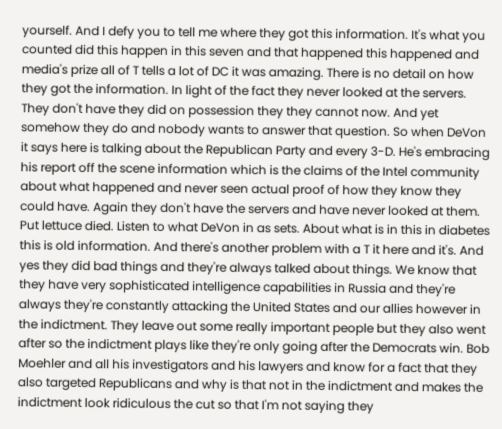yourself. And I defy you to tell me where they got this information. It's what you counted did this happen in this seven and that happened this happened and media's prize all of T tells a lot of DC it was amazing. There is no detail on how they got the information. In light of the fact they never looked at the servers. They don't have they did on possession they they cannot now. And yet somehow they do and nobody wants to answer that question. So when DeVon it says here is talking about the Republican Party and every 3-D. He's embracing his report off the scene information which is the claims of the Intel community about what happened and never seen actual proof of how they know they could have. Again they don't have the servers and have never looked at them. Put lettuce died. Listen to what DeVon in as sets. About what is in this in diabetes this is old information. And there's another problem with a T it here and it's. And yes they did bad things and they're always talked about things. We know that they have very sophisticated intelligence capabilities in Russia and they're always they're constantly attacking the United States and our allies however in the indictment. They leave out some really important people but they also went after so the indictment plays like they're only going after the Democrats win. Bob Moehler and all his investigators and his lawyers and know for a fact that they also targeted Republicans and why is that not in the indictment and makes the indictment look ridiculous the cut so that I'm not saying they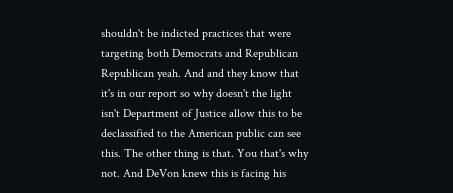shouldn't be indicted practices that were targeting both Democrats and Republican Republican yeah. And and they know that it's in our report so why doesn't the light isn't Department of Justice allow this to be declassified to the American public can see this. The other thing is that. You that's why not. And DeVon knew this is facing his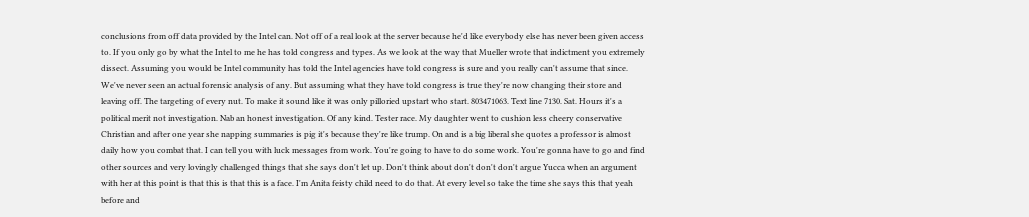conclusions from off data provided by the Intel can. Not off of a real look at the server because he'd like everybody else has never been given access to. If you only go by what the Intel to me he has told congress and types. As we look at the way that Mueller wrote that indictment you extremely dissect. Assuming you would be Intel community has told the Intel agencies have told congress is sure and you really can't assume that since. We've never seen an actual forensic analysis of any. But assuming what they have told congress is true they're now changing their store and leaving off. The targeting of every nut. To make it sound like it was only pilloried upstart who start. 803471063. Text line 7130. Sat. Hours it's a political merit not investigation. Nab an honest investigation. Of any kind. Tester race. My daughter went to cushion less cheery conservative Christian and after one year she napping summaries is pig it's because they're like trump. On and is a big liberal she quotes a professor is almost daily how you combat that. I can tell you with luck messages from work. You're going to have to do some work. You're gonna have to go and find other sources and very lovingly challenged things that she says don't let up. Don't think about don't don't don't argue Yucca when an argument with her at this point is that this is that this is a face. I'm Anita feisty child need to do that. At every level so take the time she says this that yeah before and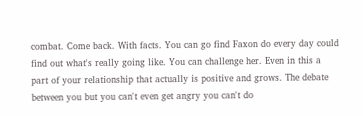combat. Come back. With facts. You can go find Faxon do every day could find out what's really going like. You can challenge her. Even in this a part of your relationship that actually is positive and grows. The debate between you but you can't even get angry you can't do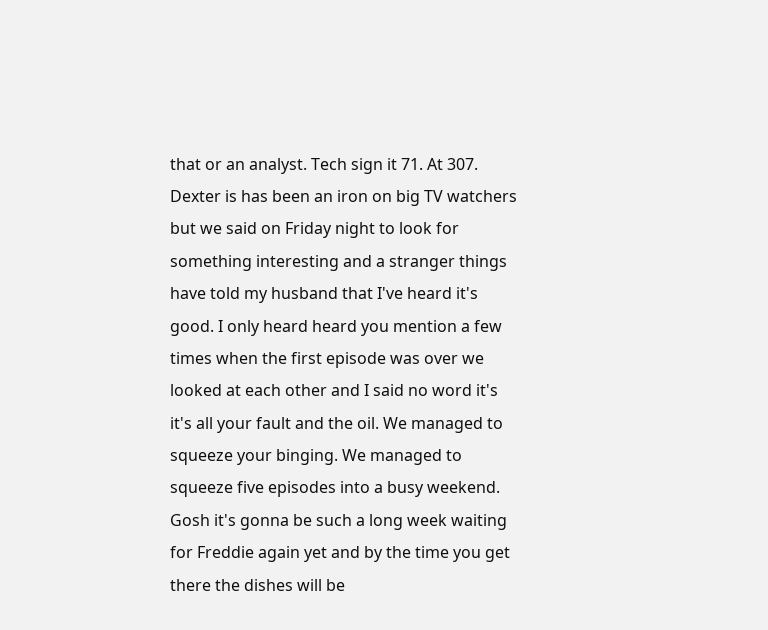that or an analyst. Tech sign it 71. At 307. Dexter is has been an iron on big TV watchers but we said on Friday night to look for something interesting and a stranger things have told my husband that I've heard it's good. I only heard heard you mention a few times when the first episode was over we looked at each other and I said no word it's it's all your fault and the oil. We managed to squeeze your binging. We managed to squeeze five episodes into a busy weekend. Gosh it's gonna be such a long week waiting for Freddie again yet and by the time you get there the dishes will be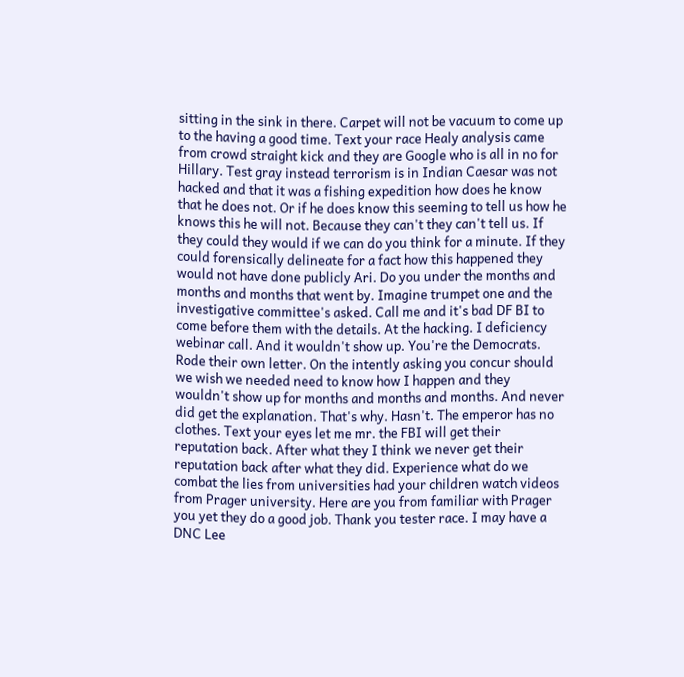sitting in the sink in there. Carpet will not be vacuum to come up to the having a good time. Text your race Healy analysis came from crowd straight kick and they are Google who is all in no for Hillary. Test gray instead terrorism is in Indian Caesar was not hacked and that it was a fishing expedition how does he know that he does not. Or if he does know this seeming to tell us how he knows this he will not. Because they can't they can't tell us. If they could they would if we can do you think for a minute. If they could forensically delineate for a fact how this happened they would not have done publicly Ari. Do you under the months and months and months that went by. Imagine trumpet one and the investigative committee's asked. Call me and it's bad DF BI to come before them with the details. At the hacking. I deficiency webinar call. And it wouldn't show up. You're the Democrats. Rode their own letter. On the intently asking you concur should we wish we needed need to know how I happen and they wouldn't show up for months and months and months. And never did get the explanation. That's why. Hasn't. The emperor has no clothes. Text your eyes let me mr. the FBI will get their reputation back. After what they I think we never get their reputation back after what they did. Experience what do we combat the lies from universities had your children watch videos from Prager university. Here are you from familiar with Prager you yet they do a good job. Thank you tester race. I may have a DNC Lee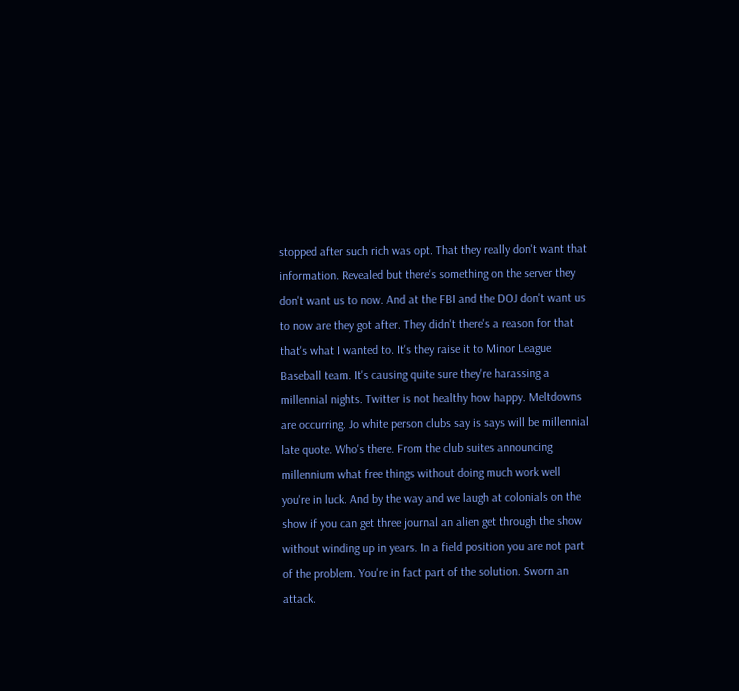stopped after such rich was opt. That they really don't want that information. Revealed but there's something on the server they don't want us to now. And at the FBI and the DOJ don't want us to now are they got after. They didn't there's a reason for that that's what I wanted to. It's they raise it to Minor League Baseball team. It's causing quite sure they're harassing a millennial nights. Twitter is not healthy how happy. Meltdowns are occurring. Jo white person clubs say is says will be millennial late quote. Who's there. From the club suites announcing millennium what free things without doing much work well you're in luck. And by the way and we laugh at colonials on the show if you can get three journal an alien get through the show without winding up in years. In a field position you are not part of the problem. You're in fact part of the solution. Sworn an attack.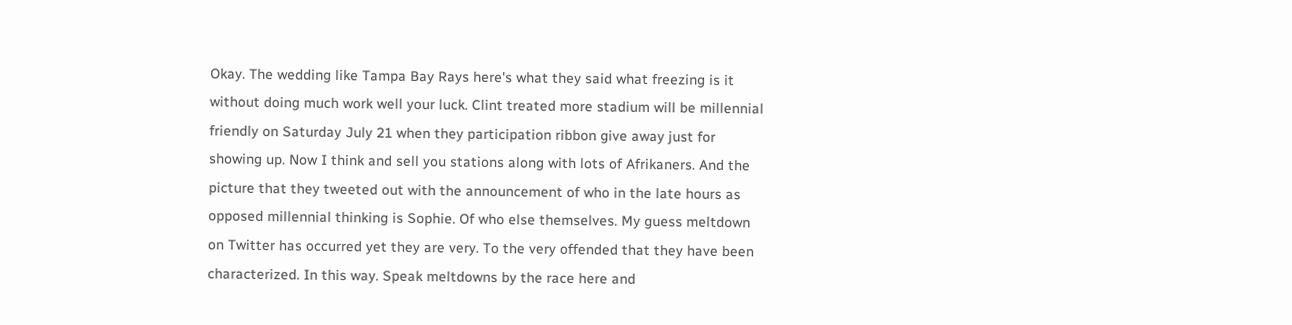Okay. The wedding like Tampa Bay Rays here's what they said what freezing is it without doing much work well your luck. Clint treated more stadium will be millennial friendly on Saturday July 21 when they participation ribbon give away just for showing up. Now I think and sell you stations along with lots of Afrikaners. And the picture that they tweeted out with the announcement of who in the late hours as opposed millennial thinking is Sophie. Of who else themselves. My guess meltdown on Twitter has occurred yet they are very. To the very offended that they have been characterized. In this way. Speak meltdowns by the race here and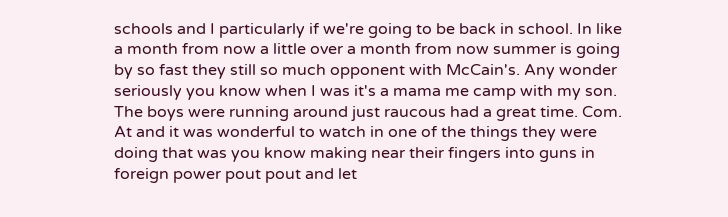schools and I particularly if we're going to be back in school. In like a month from now a little over a month from now summer is going by so fast they still so much opponent with McCain's. Any wonder seriously you know when I was it's a mama me camp with my son. The boys were running around just raucous had a great time. Com. At and it was wonderful to watch in one of the things they were doing that was you know making near their fingers into guns in foreign power pout pout and let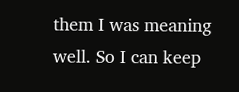them I was meaning well. So I can keep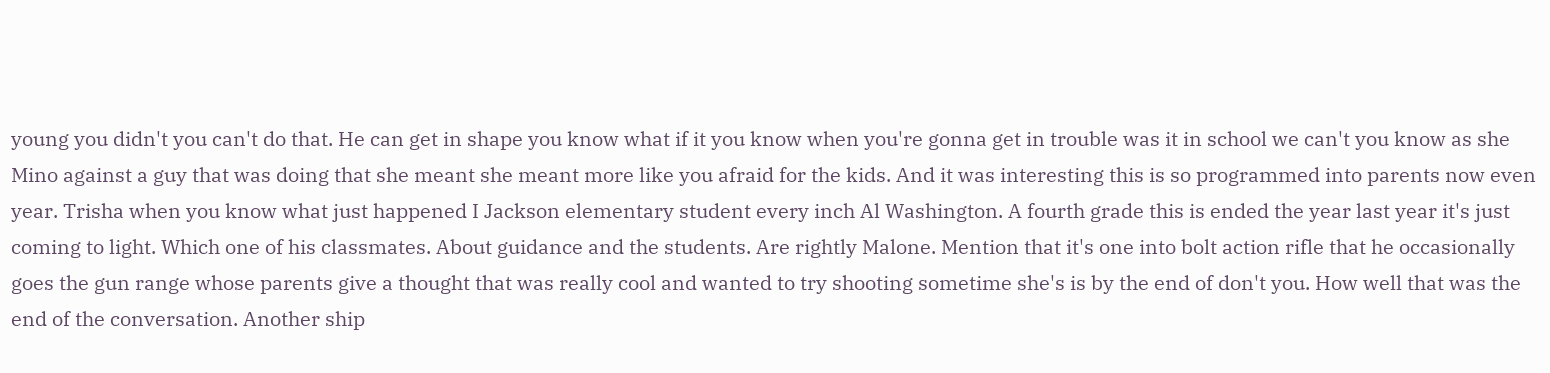young you didn't you can't do that. He can get in shape you know what if it you know when you're gonna get in trouble was it in school we can't you know as she Mino against a guy that was doing that she meant she meant more like you afraid for the kids. And it was interesting this is so programmed into parents now even year. Trisha when you know what just happened I Jackson elementary student every inch Al Washington. A fourth grade this is ended the year last year it's just coming to light. Which one of his classmates. About guidance and the students. Are rightly Malone. Mention that it's one into bolt action rifle that he occasionally goes the gun range whose parents give a thought that was really cool and wanted to try shooting sometime she's is by the end of don't you. How well that was the end of the conversation. Another ship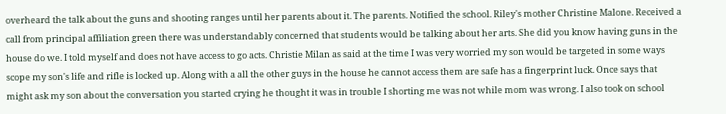overheard the talk about the guns and shooting ranges until her parents about it. The parents. Notified the school. Riley's mother Christine Malone. Received a call from principal affiliation green there was understandably concerned that students would be talking about her arts. She did you know having guns in the house do we. I told myself and does not have access to go acts. Christie Milan as said at the time I was very worried my son would be targeted in some ways scope my son's life and rifle is locked up. Along with a all the other guys in the house he cannot access them are safe has a fingerprint luck. Once says that might ask my son about the conversation you started crying he thought it was in trouble I shorting me was not while mom was wrong. I also took on school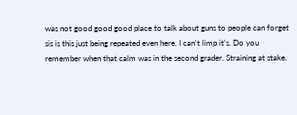was not good good good place to talk about guns to people can forget sis is this just being repeated even here. I can't limp it's. Do you remember when that calm was in the second grader. Straining at stake.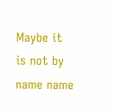Maybe it is not by name name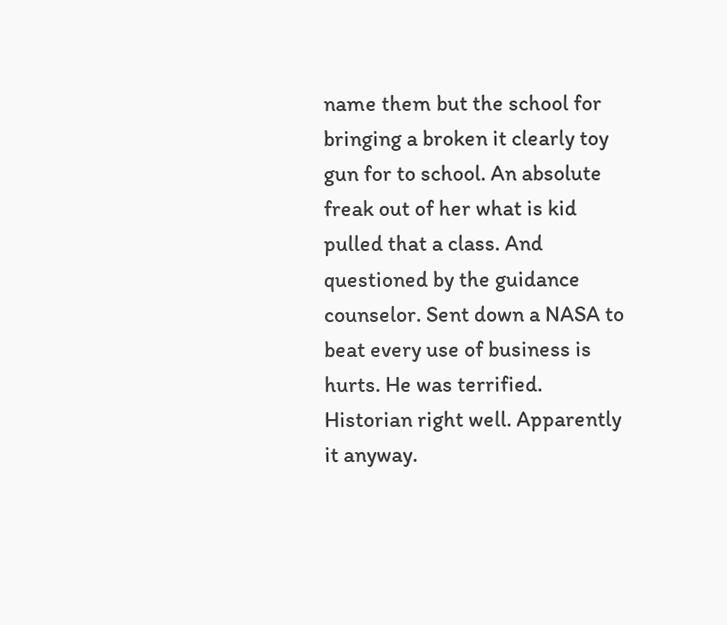name them but the school for bringing a broken it clearly toy gun for to school. An absolute freak out of her what is kid pulled that a class. And questioned by the guidance counselor. Sent down a NASA to beat every use of business is hurts. He was terrified. Historian right well. Apparently it anyway.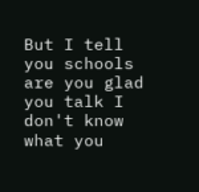But I tell you schools are you glad you talk I don't know what you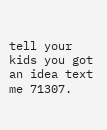tell your kids you got an idea text me 71307.